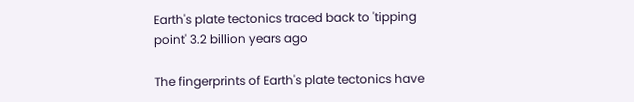Earth's plate tectonics traced back to 'tipping point' 3.2 billion years ago

The fingerprints of Earth's plate tectonics have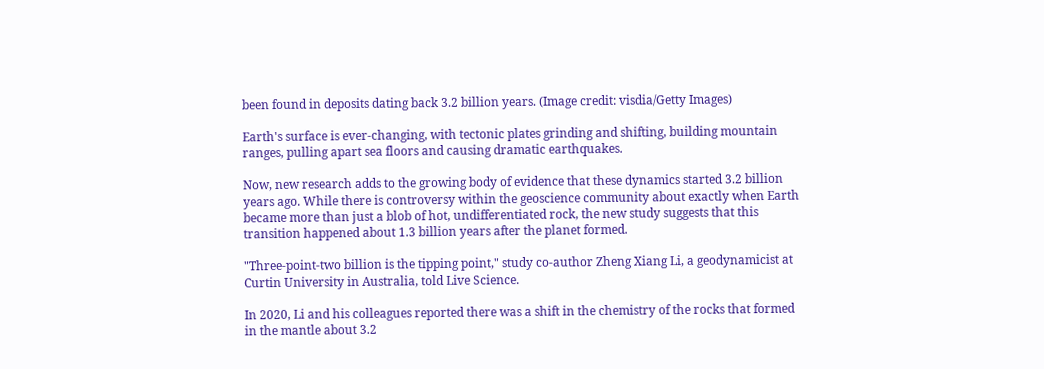been found in deposits dating back 3.2 billion years. (Image credit: visdia/Getty Images)

Earth's surface is ever-changing, with tectonic plates grinding and shifting, building mountain ranges, pulling apart sea floors and causing dramatic earthquakes.

Now, new research adds to the growing body of evidence that these dynamics started 3.2 billion years ago. While there is controversy within the geoscience community about exactly when Earth became more than just a blob of hot, undifferentiated rock, the new study suggests that this transition happened about 1.3 billion years after the planet formed.

"Three-point-two billion is the tipping point," study co-author Zheng Xiang Li, a geodynamicist at Curtin University in Australia, told Live Science.

In 2020, Li and his colleagues reported there was a shift in the chemistry of the rocks that formed in the mantle about 3.2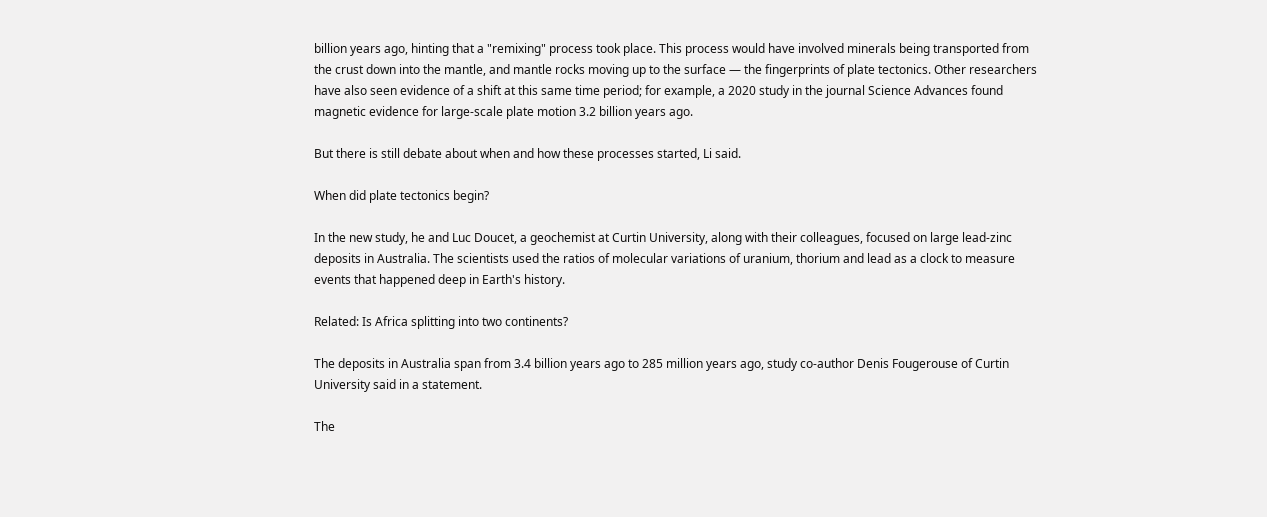billion years ago, hinting that a "remixing" process took place. This process would have involved minerals being transported from the crust down into the mantle, and mantle rocks moving up to the surface — the fingerprints of plate tectonics. Other researchers have also seen evidence of a shift at this same time period; for example, a 2020 study in the journal Science Advances found magnetic evidence for large-scale plate motion 3.2 billion years ago.

But there is still debate about when and how these processes started, Li said.

When did plate tectonics begin?

In the new study, he and Luc Doucet, a geochemist at Curtin University, along with their colleagues, focused on large lead-zinc deposits in Australia. The scientists used the ratios of molecular variations of uranium, thorium and lead as a clock to measure events that happened deep in Earth's history.

Related: Is Africa splitting into two continents?

The deposits in Australia span from 3.4 billion years ago to 285 million years ago, study co-author Denis Fougerouse of Curtin University said in a statement.

The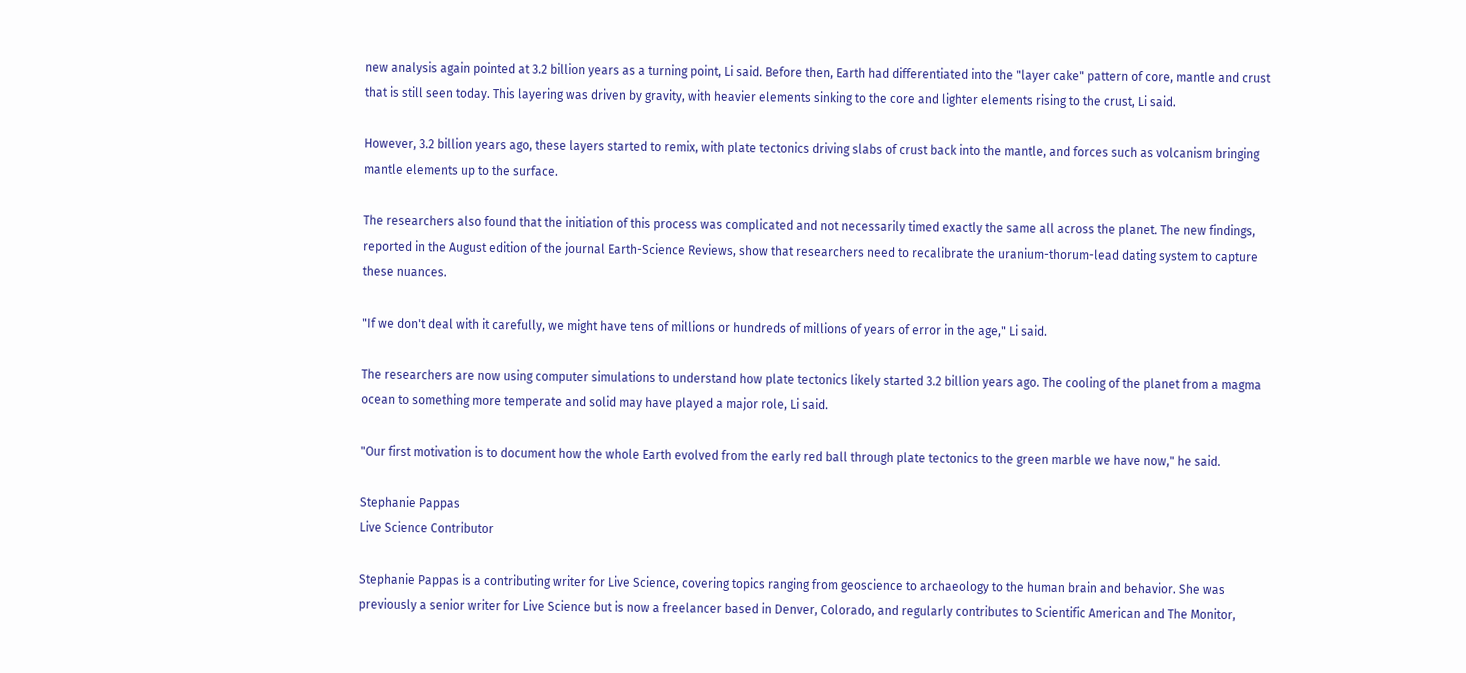new analysis again pointed at 3.2 billion years as a turning point, Li said. Before then, Earth had differentiated into the "layer cake" pattern of core, mantle and crust that is still seen today. This layering was driven by gravity, with heavier elements sinking to the core and lighter elements rising to the crust, Li said.

However, 3.2 billion years ago, these layers started to remix, with plate tectonics driving slabs of crust back into the mantle, and forces such as volcanism bringing mantle elements up to the surface.

The researchers also found that the initiation of this process was complicated and not necessarily timed exactly the same all across the planet. The new findings, reported in the August edition of the journal Earth-Science Reviews, show that researchers need to recalibrate the uranium-thorum-lead dating system to capture these nuances.

"If we don't deal with it carefully, we might have tens of millions or hundreds of millions of years of error in the age," Li said.

The researchers are now using computer simulations to understand how plate tectonics likely started 3.2 billion years ago. The cooling of the planet from a magma ocean to something more temperate and solid may have played a major role, Li said.

"Our first motivation is to document how the whole Earth evolved from the early red ball through plate tectonics to the green marble we have now," he said.

Stephanie Pappas
Live Science Contributor

Stephanie Pappas is a contributing writer for Live Science, covering topics ranging from geoscience to archaeology to the human brain and behavior. She was previously a senior writer for Live Science but is now a freelancer based in Denver, Colorado, and regularly contributes to Scientific American and The Monitor,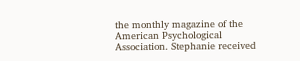the monthly magazine of the American Psychological Association. Stephanie received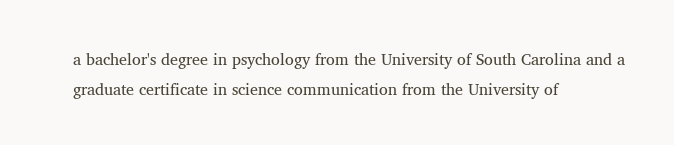a bachelor's degree in psychology from the University of South Carolina and a graduate certificate in science communication from the University of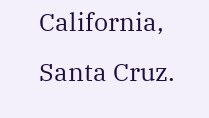California, Santa Cruz.